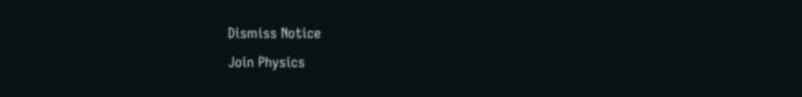Dismiss Notice
Join Physics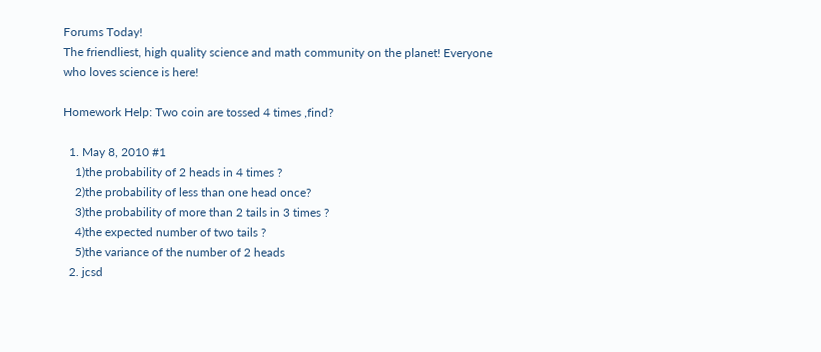Forums Today!
The friendliest, high quality science and math community on the planet! Everyone who loves science is here!

Homework Help: Two coin are tossed 4 times ,find?

  1. May 8, 2010 #1
    1)the probability of 2 heads in 4 times ?
    2)the probability of less than one head once?
    3)the probability of more than 2 tails in 3 times ?
    4)the expected number of two tails ?
    5)the variance of the number of 2 heads
  2. jcsd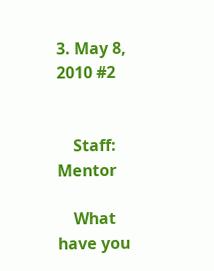3. May 8, 2010 #2


    Staff: Mentor

    What have you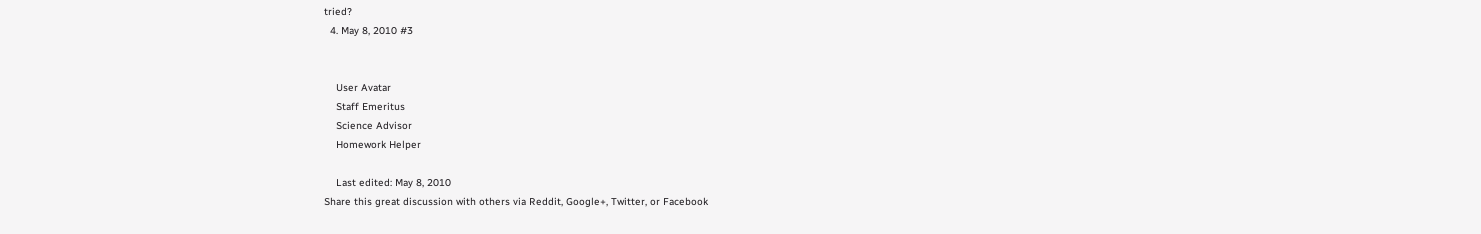tried?
  4. May 8, 2010 #3


    User Avatar
    Staff Emeritus
    Science Advisor
    Homework Helper

    Last edited: May 8, 2010
Share this great discussion with others via Reddit, Google+, Twitter, or Facebook